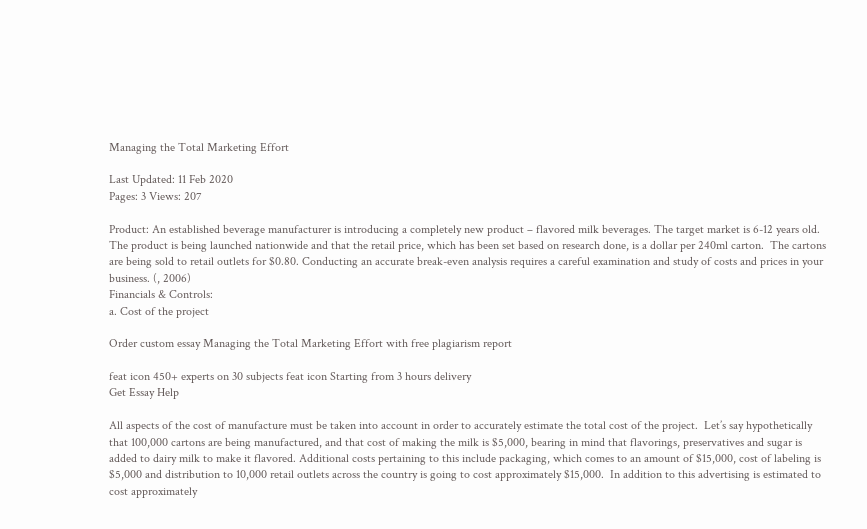Managing the Total Marketing Effort

Last Updated: 11 Feb 2020
Pages: 3 Views: 207

Product: An established beverage manufacturer is introducing a completely new product – flavored milk beverages. The target market is 6-12 years old.   The product is being launched nationwide and that the retail price, which has been set based on research done, is a dollar per 240ml carton.  The cartons are being sold to retail outlets for $0.80. Conducting an accurate break-even analysis requires a careful examination and study of costs and prices in your business. (, 2006)
Financials & Controls:
a. Cost of the project

Order custom essay Managing the Total Marketing Effort with free plagiarism report

feat icon 450+ experts on 30 subjects feat icon Starting from 3 hours delivery
Get Essay Help

All aspects of the cost of manufacture must be taken into account in order to accurately estimate the total cost of the project.  Let’s say hypothetically that 100,000 cartons are being manufactured, and that cost of making the milk is $5,000, bearing in mind that flavorings, preservatives and sugar is added to dairy milk to make it flavored. Additional costs pertaining to this include packaging, which comes to an amount of $15,000, cost of labeling is $5,000 and distribution to 10,000 retail outlets across the country is going to cost approximately $15,000.  In addition to this advertising is estimated to cost approximately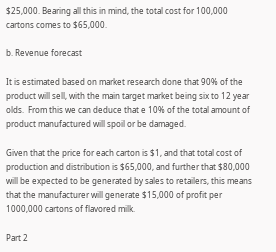$25,000. Bearing all this in mind, the total cost for 100,000 cartons comes to $65,000.

b. Revenue forecast

It is estimated based on market research done that 90% of the product will sell, with the main target market being six to 12 year olds.  From this we can deduce that e 10% of the total amount of product manufactured will spoil or be damaged.

Given that the price for each carton is $1, and that total cost of production and distribution is $65,000, and further that $80,000 will be expected to be generated by sales to retailers, this means that the manufacturer will generate $15,000 of profit per 1000,000 cartons of flavored milk.

Part 2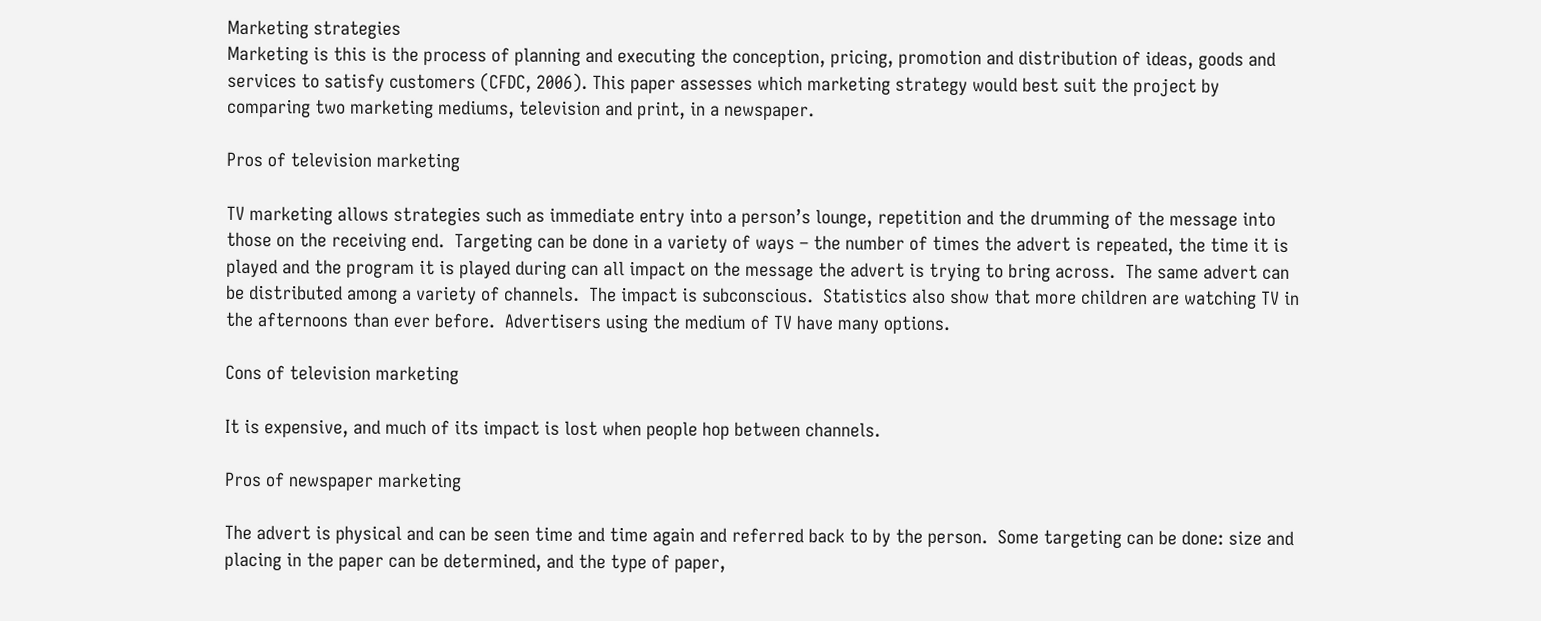Marketing strategies
Marketing is this is the process of planning and executing the conception, pricing, promotion and distribution of ideas, goods and services to satisfy customers (CFDC, 2006). This paper assesses which marketing strategy would best suit the project by comparing two marketing mediums, television and print, in a newspaper.

Pros of television marketing

TV marketing allows strategies such as immediate entry into a person’s lounge, repetition and the drumming of the message into those on the receiving end.  Targeting can be done in a variety of ways – the number of times the advert is repeated, the time it is played and the program it is played during can all impact on the message the advert is trying to bring across.  The same advert can be distributed among a variety of channels.  The impact is subconscious.  Statistics also show that more children are watching TV in the afternoons than ever before.  Advertisers using the medium of TV have many options.

Cons of television marketing

It is expensive, and much of its impact is lost when people hop between channels.

Pros of newspaper marketing

The advert is physical and can be seen time and time again and referred back to by the person.  Some targeting can be done: size and placing in the paper can be determined, and the type of paper,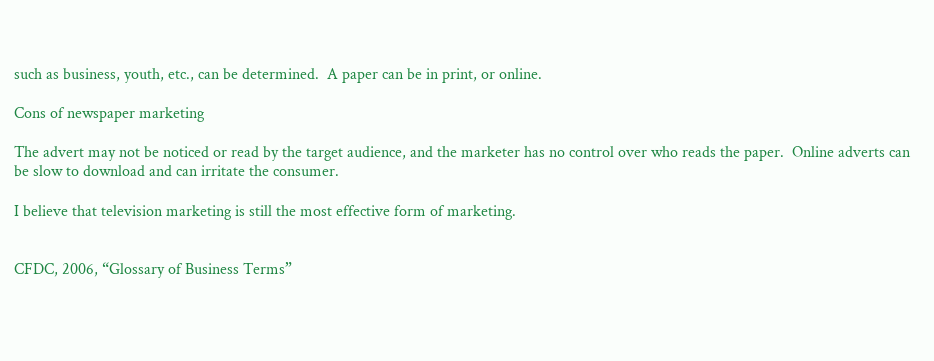such as business, youth, etc., can be determined.  A paper can be in print, or online.

Cons of newspaper marketing

The advert may not be noticed or read by the target audience, and the marketer has no control over who reads the paper.  Online adverts can be slow to download and can irritate the consumer.

I believe that television marketing is still the most effective form of marketing.


CFDC, 2006, “Glossary of Business Terms”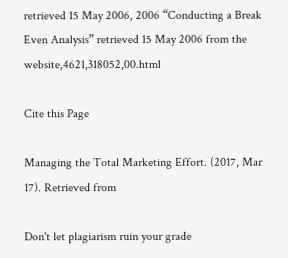retrieved 15 May 2006, 2006 “Conducting a Break Even Analysis” retrieved 15 May 2006 from the website,4621,318052,00.html

Cite this Page

Managing the Total Marketing Effort. (2017, Mar 17). Retrieved from

Don't let plagiarism ruin your grade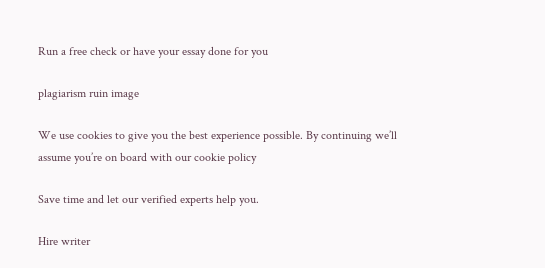Run a free check or have your essay done for you

plagiarism ruin image

We use cookies to give you the best experience possible. By continuing we’ll assume you’re on board with our cookie policy

Save time and let our verified experts help you.

Hire writer